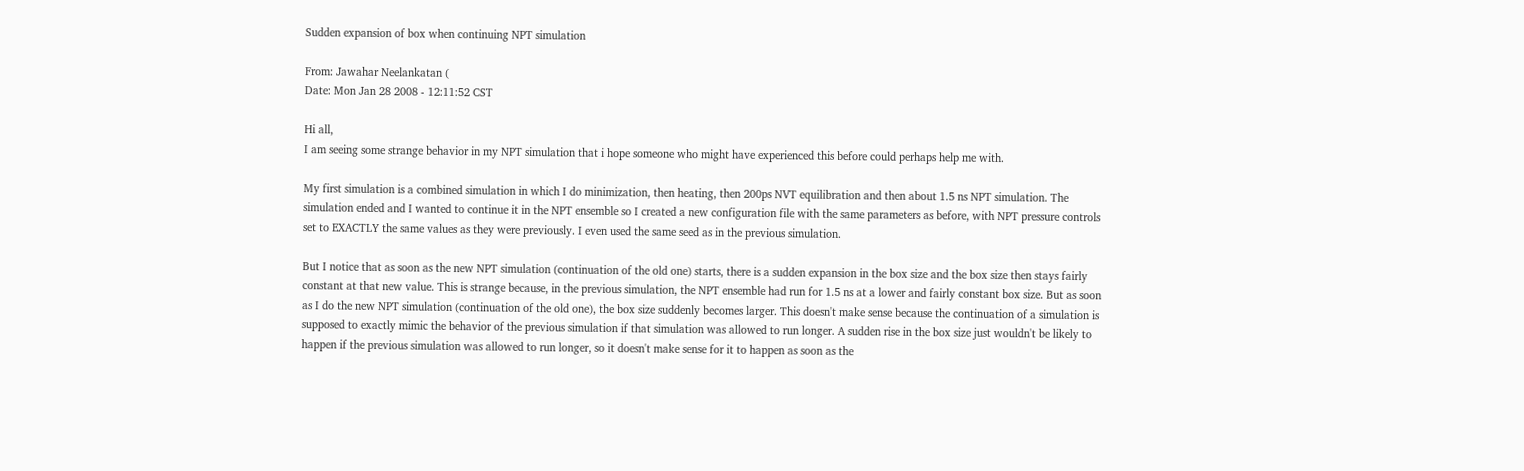Sudden expansion of box when continuing NPT simulation

From: Jawahar Neelankatan (
Date: Mon Jan 28 2008 - 12:11:52 CST

Hi all,
I am seeing some strange behavior in my NPT simulation that i hope someone who might have experienced this before could perhaps help me with.

My first simulation is a combined simulation in which I do minimization, then heating, then 200ps NVT equilibration and then about 1.5 ns NPT simulation. The simulation ended and I wanted to continue it in the NPT ensemble so I created a new configuration file with the same parameters as before, with NPT pressure controls set to EXACTLY the same values as they were previously. I even used the same seed as in the previous simulation.

But I notice that as soon as the new NPT simulation (continuation of the old one) starts, there is a sudden expansion in the box size and the box size then stays fairly constant at that new value. This is strange because, in the previous simulation, the NPT ensemble had run for 1.5 ns at a lower and fairly constant box size. But as soon as I do the new NPT simulation (continuation of the old one), the box size suddenly becomes larger. This doesn't make sense because the continuation of a simulation is supposed to exactly mimic the behavior of the previous simulation if that simulation was allowed to run longer. A sudden rise in the box size just wouldn't be likely to happen if the previous simulation was allowed to run longer, so it doesn't make sense for it to happen as soon as the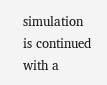simulation is continued with a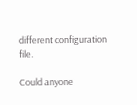different configuration file.

Could anyone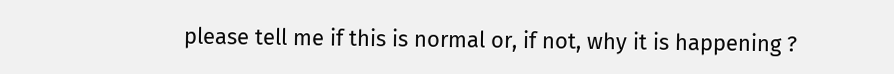please tell me if this is normal or, if not, why it is happening ?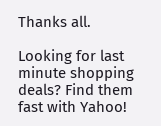Thanks all.

Looking for last minute shopping deals? Find them fast with Yahoo!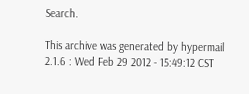Search.

This archive was generated by hypermail 2.1.6 : Wed Feb 29 2012 - 15:49:12 CST